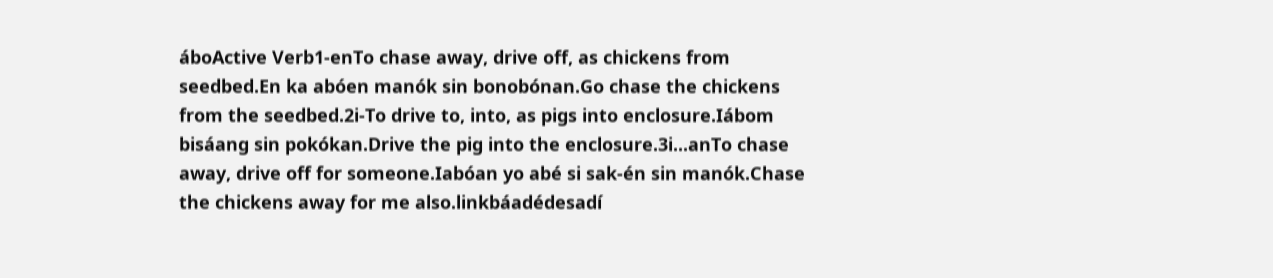áboActive Verb1-enTo chase away, drive off, as chickens from seedbed.En ka abóen manók sin bonobónan.Go chase the chickens from the seedbed.2i-To drive to, into, as pigs into enclosure.Iábom bisáang sin pokókan.Drive the pig into the enclosure.3i...anTo chase away, drive off for someone.Iabóan yo abé si sak-én sin manók.Chase the chickens away for me also.linkbáadédesadí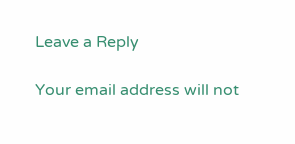Leave a Reply

Your email address will not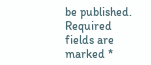be published. Required fields are marked *